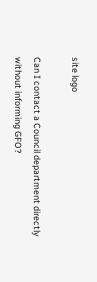site logo

Can I contact a Council department directly without informing GFO?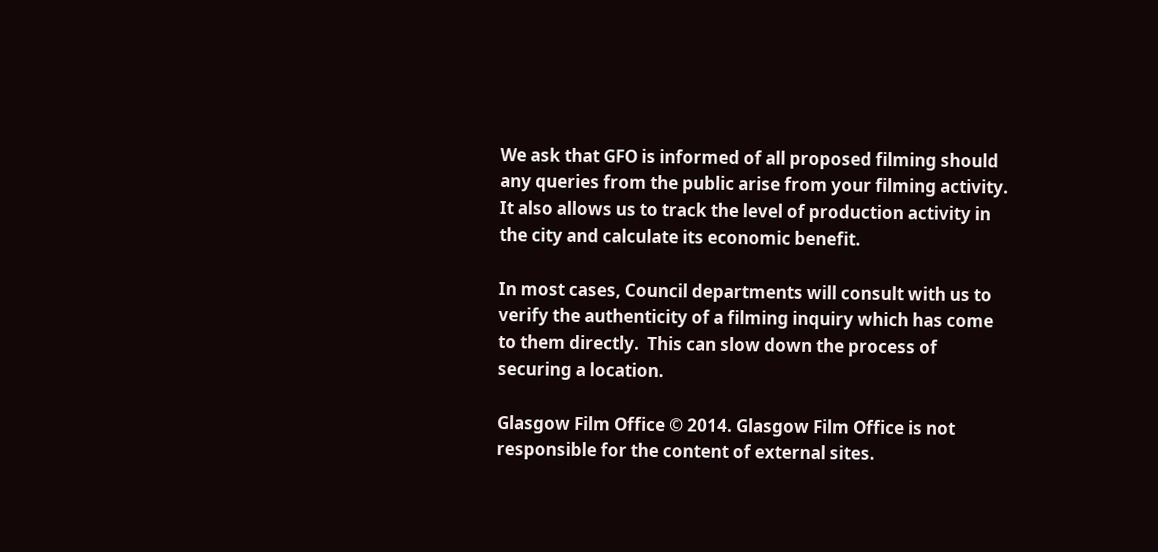We ask that GFO is informed of all proposed filming should any queries from the public arise from your filming activity.  It also allows us to track the level of production activity in the city and calculate its economic benefit.

In most cases, Council departments will consult with us to verify the authenticity of a filming inquiry which has come to them directly.  This can slow down the process of securing a location.

Glasgow Film Office © 2014. Glasgow Film Office is not responsible for the content of external sites.